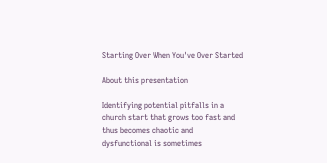Starting Over When You've Over Started

About this presentation

Identifying potential pitfalls in a church start that grows too fast and thus becomes chaotic and dysfunctional is sometimes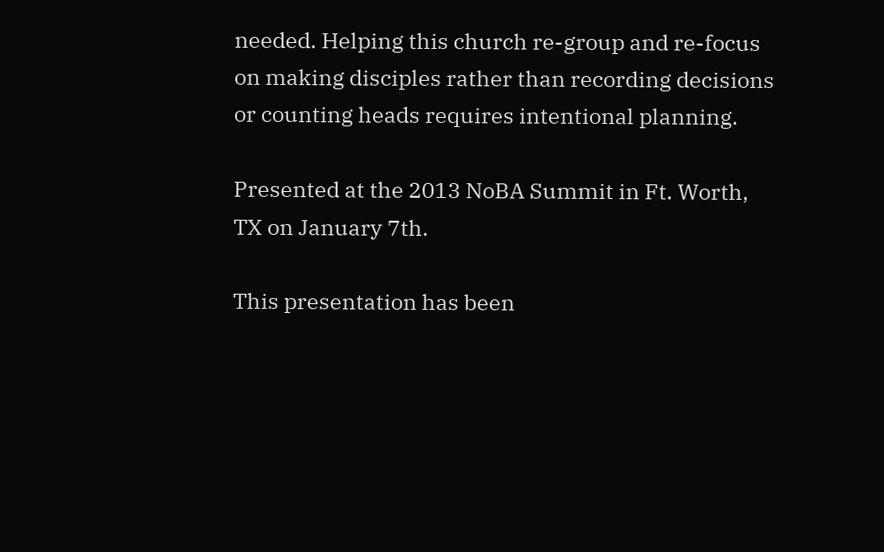needed. Helping this church re-group and re-focus on making disciples rather than recording decisions or counting heads requires intentional planning.

Presented at the 2013 NoBA Summit in Ft. Worth, TX on January 7th.

This presentation has been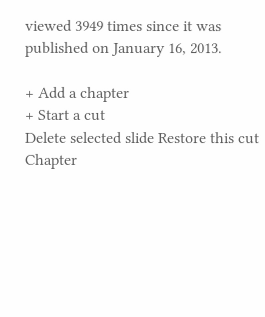viewed 3949 times since it was published on January 16, 2013.

+ Add a chapter
+ Start a cut
Delete selected slide Restore this cut
Chapter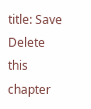title: Save Delete this chapter